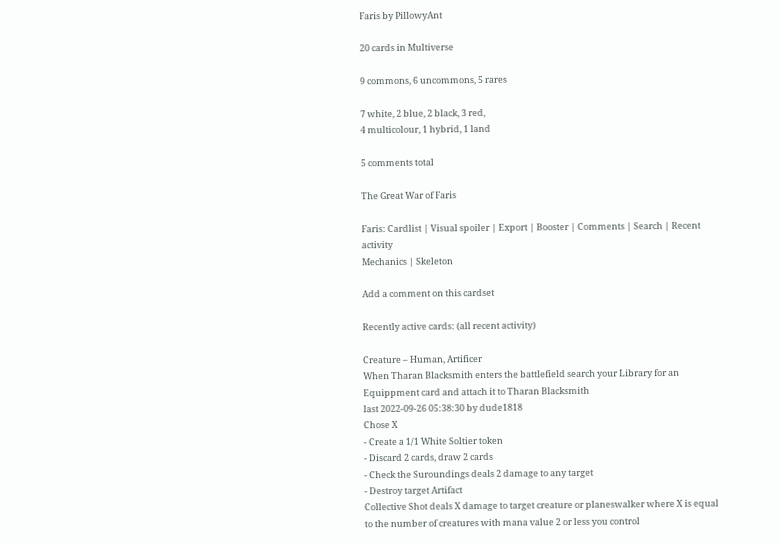Faris by PillowyAnt

20 cards in Multiverse

9 commons, 6 uncommons, 5 rares

7 white, 2 blue, 2 black, 3 red,
4 multicolour, 1 hybrid, 1 land

5 comments total

The Great War of Faris

Faris: Cardlist | Visual spoiler | Export | Booster | Comments | Search | Recent activity
Mechanics | Skeleton

Add a comment on this cardset

Recently active cards: (all recent activity)

Creature – Human, Artificer
When Tharan Blacksmith enters the battlefield search your Library for an Equippment card and attach it to Tharan Blacksmith
last 2022-09-26 05:38:30 by dude1818
Chose X
- Create a 1/1 White Soltier token
- Discard 2 cards, draw 2 cards
- Check the Suroundings deals 2 damage to any target
- Destroy target Artifact
Collective Shot deals X damage to target creature or planeswalker where X is equal to the number of creatures with mana value 2 or less you control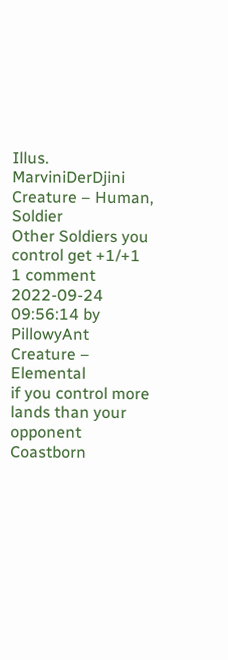Illus. MarviniDerDjini
Creature – Human, Soldier
Other Soldiers you control get +1/+1
1 comment
2022-09-24 09:56:14 by PillowyAnt
Creature – Elemental
if you control more lands than your opponent Coastborn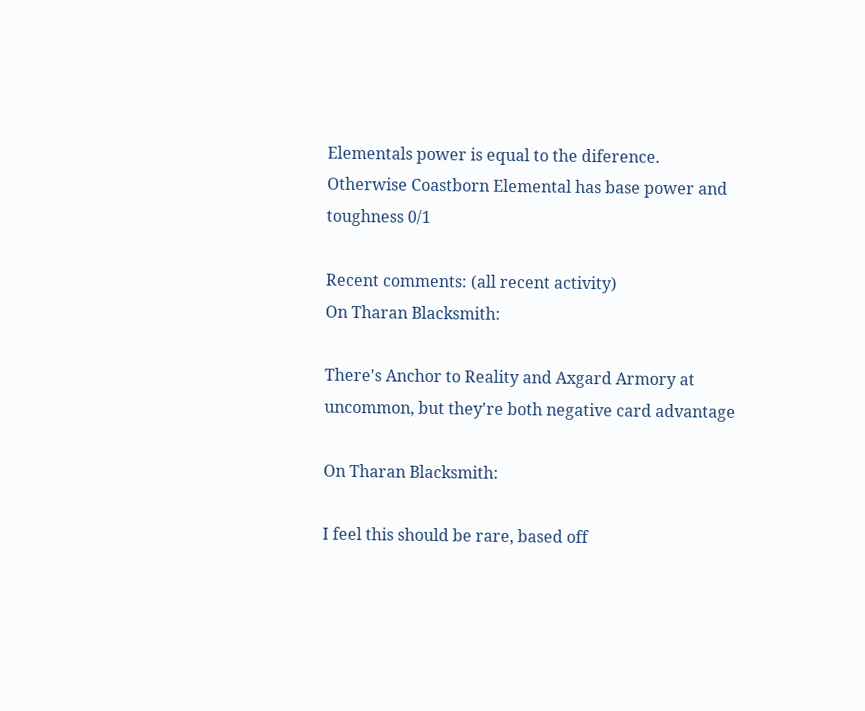Elementals power is equal to the diference. Otherwise Coastborn Elemental has base power and toughness 0/1

Recent comments: (all recent activity)
On Tharan Blacksmith:

There's Anchor to Reality and Axgard Armory at uncommon, but they're both negative card advantage

On Tharan Blacksmith:

I feel this should be rare, based off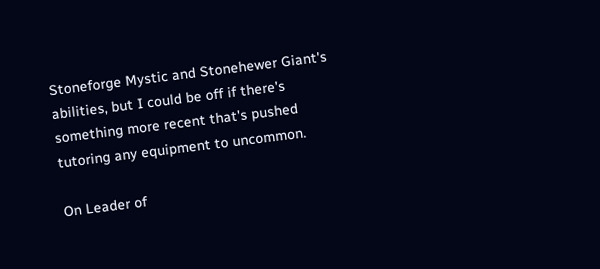Stoneforge Mystic and Stonehewer Giant's abilities, but I could be off if there's something more recent that's pushed tutoring any equipment to uncommon.

On Leader of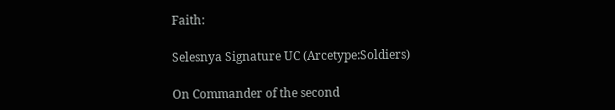Faith:

Selesnya Signature UC (Arcetype:Soldiers)

On Commander of the second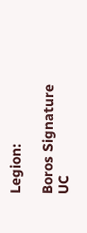Legion:

Boros Signature UC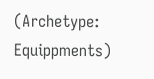(Archetype: Equippments)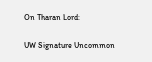On Tharan Lord:

UW Signature Uncommon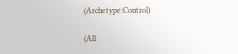(Archetype:Control)

(All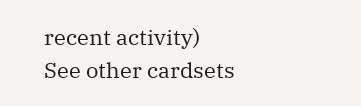recent activity)
See other cardsets